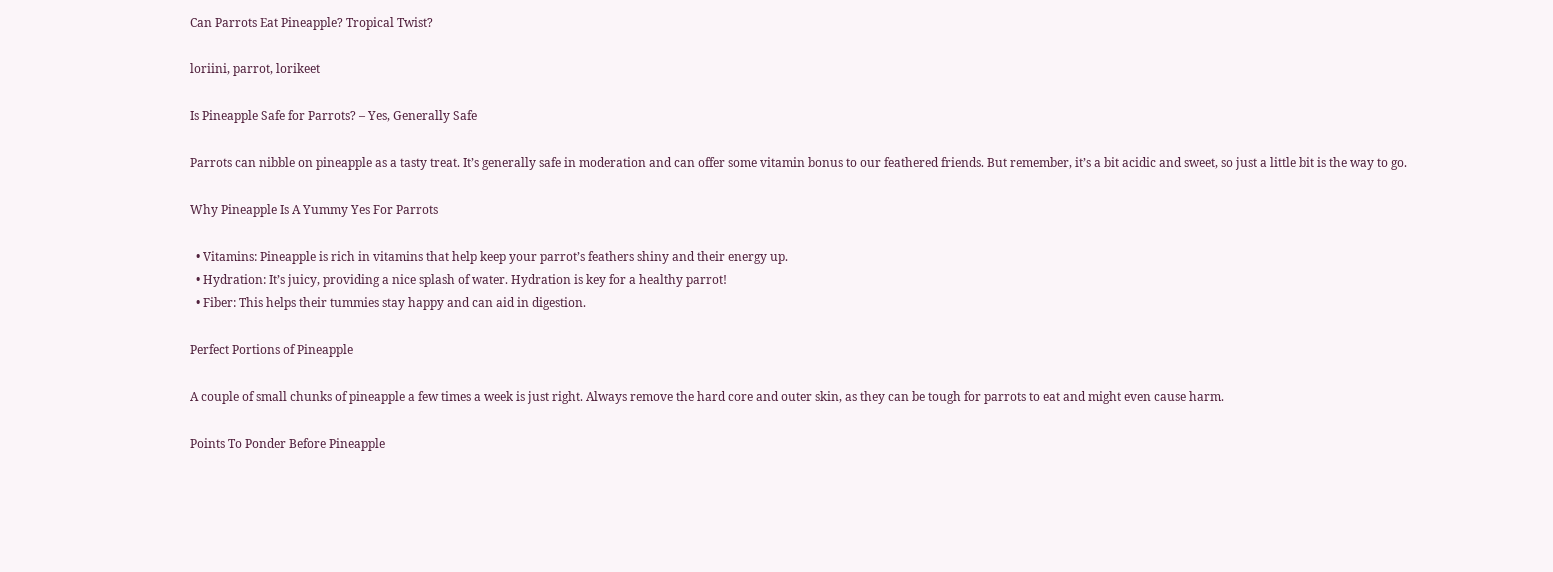Can Parrots Eat Pineapple? Tropical Twist?

loriini, parrot, lorikeet

Is Pineapple Safe for Parrots? – Yes, Generally Safe

Parrots can nibble on pineapple as a tasty treat. It’s generally safe in moderation and can offer some vitamin bonus to our feathered friends. But remember, it’s a bit acidic and sweet, so just a little bit is the way to go.

Why Pineapple Is A Yummy Yes For Parrots

  • Vitamins: Pineapple is rich in vitamins that help keep your parrot’s feathers shiny and their energy up.
  • Hydration: It’s juicy, providing a nice splash of water. Hydration is key for a healthy parrot!
  • Fiber: This helps their tummies stay happy and can aid in digestion.

Perfect Portions of Pineapple

A couple of small chunks of pineapple a few times a week is just right. Always remove the hard core and outer skin, as they can be tough for parrots to eat and might even cause harm.

Points To Ponder Before Pineapple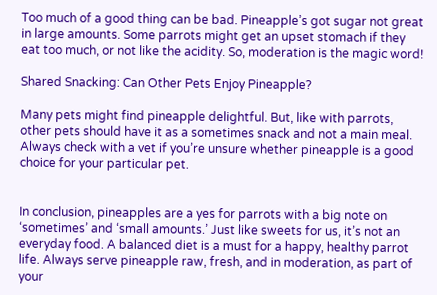Too much of a good thing can be bad. Pineapple’s got sugar not great in large amounts. Some parrots might get an upset stomach if they eat too much, or not like the acidity. So, moderation is the magic word!

Shared Snacking: Can Other Pets Enjoy Pineapple?

Many pets might find pineapple delightful. But, like with parrots, other pets should have it as a sometimes snack and not a main meal. Always check with a vet if you’re unsure whether pineapple is a good choice for your particular pet.


In conclusion, pineapples are a yes for parrots with a big note on ‘sometimes’ and ‘small amounts.’ Just like sweets for us, it’s not an everyday food. A balanced diet is a must for a happy, healthy parrot life. Always serve pineapple raw, fresh, and in moderation, as part of your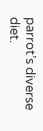parrot’s diverse diet.